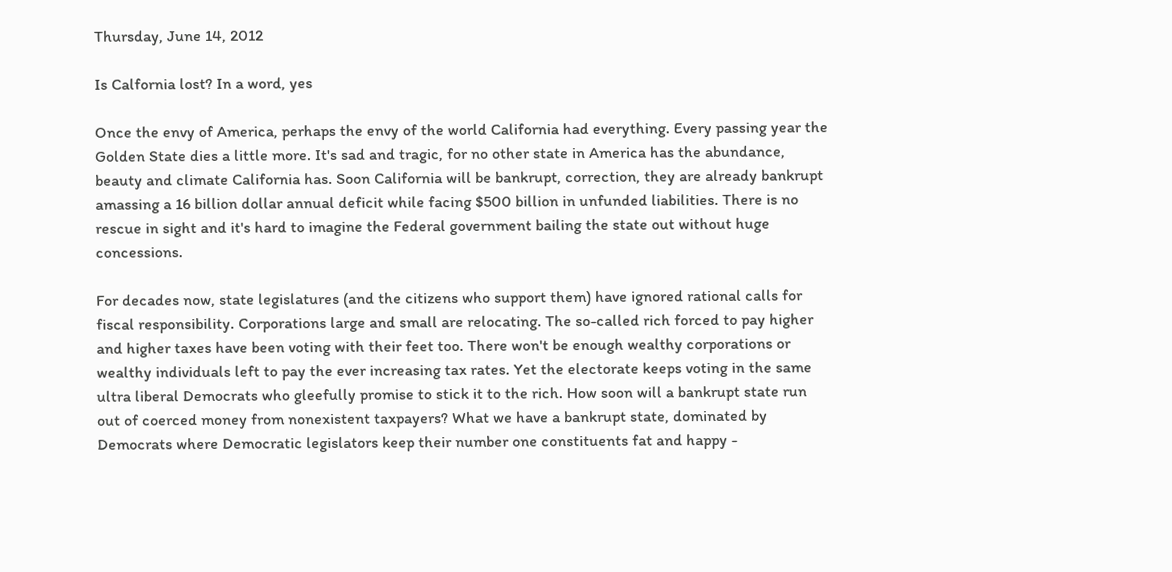Thursday, June 14, 2012

Is Calfornia lost? In a word, yes

Once the envy of America, perhaps the envy of the world California had everything. Every passing year the Golden State dies a little more. It's sad and tragic, for no other state in America has the abundance, beauty and climate California has. Soon California will be bankrupt, correction, they are already bankrupt amassing a 16 billion dollar annual deficit while facing $500 billion in unfunded liabilities. There is no rescue in sight and it's hard to imagine the Federal government bailing the state out without huge concessions.

For decades now, state legislatures (and the citizens who support them) have ignored rational calls for fiscal responsibility. Corporations large and small are relocating. The so-called rich forced to pay higher and higher taxes have been voting with their feet too. There won't be enough wealthy corporations or wealthy individuals left to pay the ever increasing tax rates. Yet the electorate keeps voting in the same ultra liberal Democrats who gleefully promise to stick it to the rich. How soon will a bankrupt state run out of coerced money from nonexistent taxpayers? What we have a bankrupt state, dominated by Democrats where Democratic legislators keep their number one constituents fat and happy -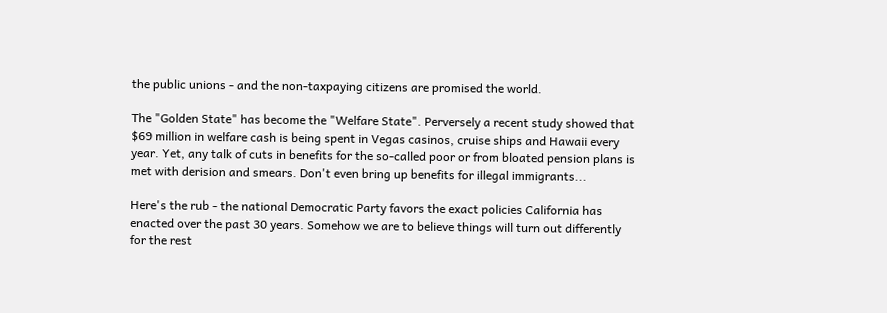the public unions - and the non-taxpaying citizens are promised the world.

The "Golden State" has become the "Welfare State". Perversely a recent study showed that $69 million in welfare cash is being spent in Vegas casinos, cruise ships and Hawaii every year. Yet, any talk of cuts in benefits for the so-called poor or from bloated pension plans is met with derision and smears. Don't even bring up benefits for illegal immigrants...

Here's the rub - the national Democratic Party favors the exact policies California has enacted over the past 30 years. Somehow we are to believe things will turn out differently for the rest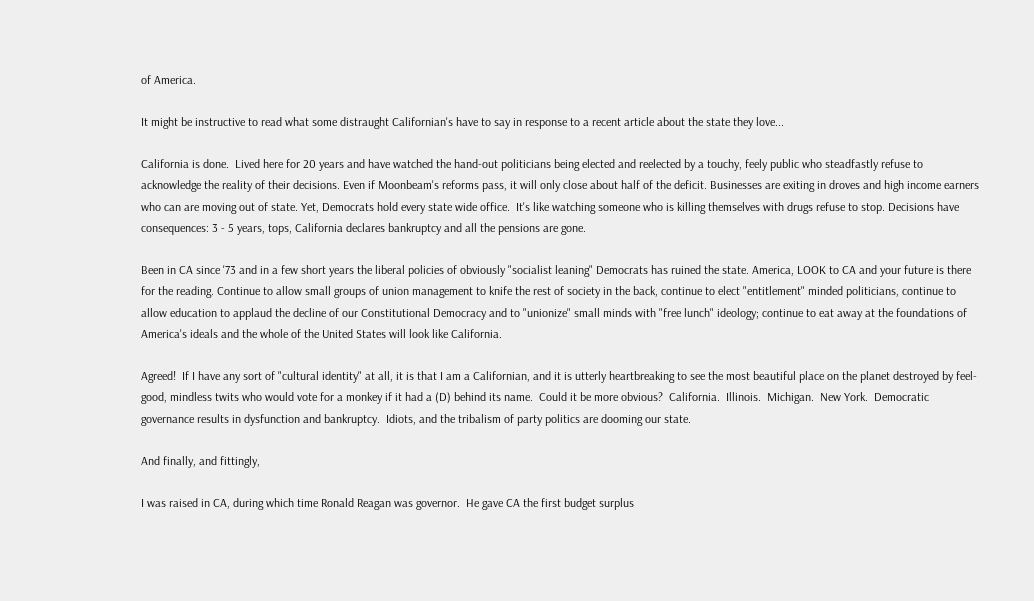of America.

It might be instructive to read what some distraught Californian's have to say in response to a recent article about the state they love...

California is done.  Lived here for 20 years and have watched the hand-out politicians being elected and reelected by a touchy, feely public who steadfastly refuse to acknowledge the reality of their decisions. Even if Moonbeam's reforms pass, it will only close about half of the deficit. Businesses are exiting in droves and high income earners who can are moving out of state. Yet, Democrats hold every state wide office.  It's like watching someone who is killing themselves with drugs refuse to stop. Decisions have consequences: 3 - 5 years, tops, California declares bankruptcy and all the pensions are gone.

Been in CA since '73 and in a few short years the liberal policies of obviously "socialist leaning" Democrats has ruined the state. America, LOOK to CA and your future is there for the reading. Continue to allow small groups of union management to knife the rest of society in the back, continue to elect "entitlement" minded politicians, continue to allow education to applaud the decline of our Constitutional Democracy and to "unionize" small minds with "free lunch" ideology; continue to eat away at the foundations of America's ideals and the whole of the United States will look like California.

Agreed!  If I have any sort of "cultural identity" at all, it is that I am a Californian, and it is utterly heartbreaking to see the most beautiful place on the planet destroyed by feel-good, mindless twits who would vote for a monkey if it had a (D) behind its name.  Could it be more obvious?  California.  Illinois.  Michigan.  New York.  Democratic governance results in dysfunction and bankruptcy.  Idiots, and the tribalism of party politics are dooming our state.

And finally, and fittingly,

I was raised in CA, during which time Ronald Reagan was governor.  He gave CA the first budget surplus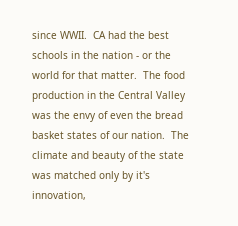since WWII.  CA had the best schools in the nation - or the world for that matter.  The food production in the Central Valley was the envy of even the bread basket states of our nation.  The climate and beauty of the state was matched only by it's innovation,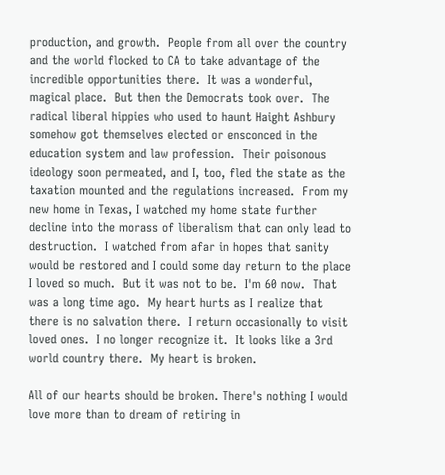production, and growth.  People from all over the country and the world flocked to CA to take advantage of the incredible opportunities there.  It was a wonderful, magical place.  But then the Democrats took over.  The radical liberal hippies who used to haunt Haight Ashbury somehow got themselves elected or ensconced in the education system and law profession.  Their poisonous ideology soon permeated, and I, too, fled the state as the taxation mounted and the regulations increased.  From my new home in Texas, I watched my home state further decline into the morass of liberalism that can only lead to destruction.  I watched from afar in hopes that sanity would be restored and I could some day return to the place I loved so much.  But it was not to be.  I'm 60 now.  That was a long time ago.  My heart hurts as I realize that there is no salvation there.  I return occasionally to visit loved ones.  I no longer recognize it.  It looks like a 3rd world country there.  My heart is broken.

All of our hearts should be broken. There's nothing I would love more than to dream of retiring in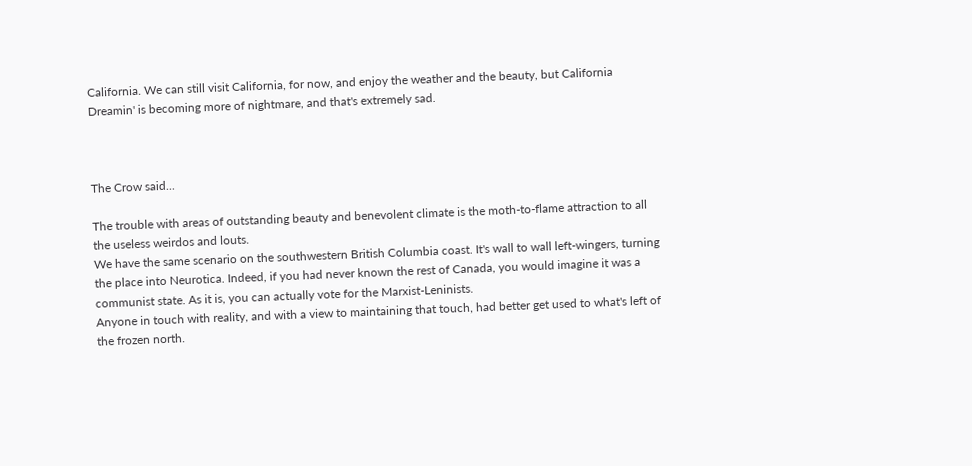California. We can still visit California, for now, and enjoy the weather and the beauty, but California Dreamin' is becoming more of nightmare, and that's extremely sad.



The Crow said...

The trouble with areas of outstanding beauty and benevolent climate is the moth-to-flame attraction to all the useless weirdos and louts.
We have the same scenario on the southwestern British Columbia coast. It's wall to wall left-wingers, turning the place into Neurotica. Indeed, if you had never known the rest of Canada, you would imagine it was a communist state. As it is, you can actually vote for the Marxist-Leninists.
Anyone in touch with reality, and with a view to maintaining that touch, had better get used to what's left of the frozen north.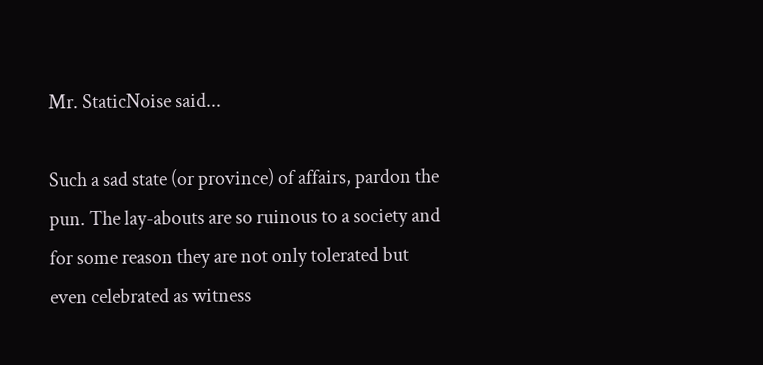Mr. StaticNoise said...

Such a sad state (or province) of affairs, pardon the pun. The lay-abouts are so ruinous to a society and for some reason they are not only tolerated but even celebrated as witness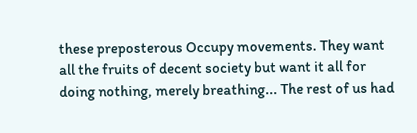these preposterous Occupy movements. They want all the fruits of decent society but want it all for doing nothing, merely breathing... The rest of us had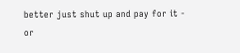better just shut up and pay for it - or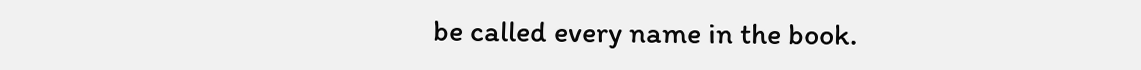be called every name in the book.